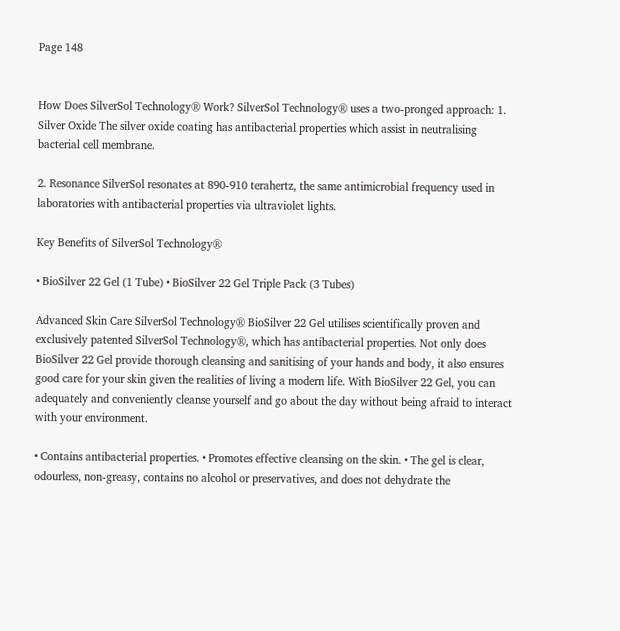Page 148


How Does SilverSol Technology® Work? SilverSol Technology® uses a two-pronged approach: 1. Silver Oxide The silver oxide coating has antibacterial properties which assist in neutralising bacterial cell membrane.

2. Resonance SilverSol resonates at 890-910 terahertz, the same antimicrobial frequency used in laboratories with antibacterial properties via ultraviolet lights.

Key Benefits of SilverSol Technology®

• BioSilver 22 Gel (1 Tube) • BioSilver 22 Gel Triple Pack (3 Tubes)

Advanced Skin Care SilverSol Technology® BioSilver 22 Gel utilises scientifically proven and exclusively patented SilverSol Technology®, which has antibacterial properties. Not only does BioSilver 22 Gel provide thorough cleansing and sanitising of your hands and body, it also ensures good care for your skin given the realities of living a modern life. With BioSilver 22 Gel, you can adequately and conveniently cleanse yourself and go about the day without being afraid to interact with your environment.

• Contains antibacterial properties. • Promotes effective cleansing on the skin. • The gel is clear, odourless, non-greasy, contains no alcohol or preservatives, and does not dehydrate the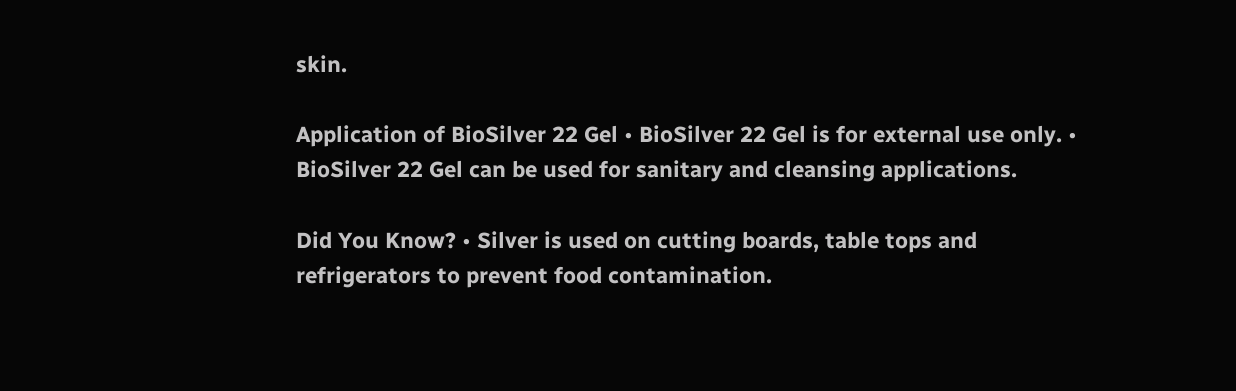skin.

Application of BioSilver 22 Gel • BioSilver 22 Gel is for external use only. • BioSilver 22 Gel can be used for sanitary and cleansing applications.

Did You Know? • Silver is used on cutting boards, table tops and refrigerators to prevent food contamination.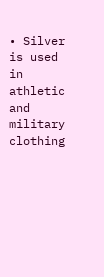• Silver is used in athletic and military clothing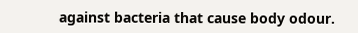against bacteria that cause body odour.